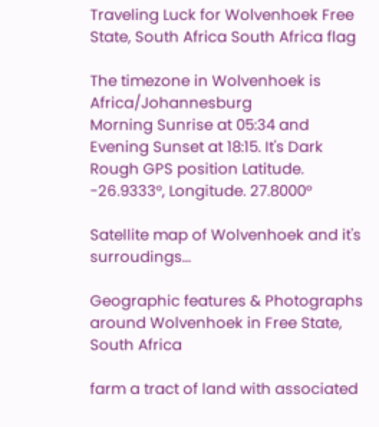Traveling Luck for Wolvenhoek Free State, South Africa South Africa flag

The timezone in Wolvenhoek is Africa/Johannesburg
Morning Sunrise at 05:34 and Evening Sunset at 18:15. It's Dark
Rough GPS position Latitude. -26.9333°, Longitude. 27.8000°

Satellite map of Wolvenhoek and it's surroudings...

Geographic features & Photographs around Wolvenhoek in Free State, South Africa

farm a tract of land with associated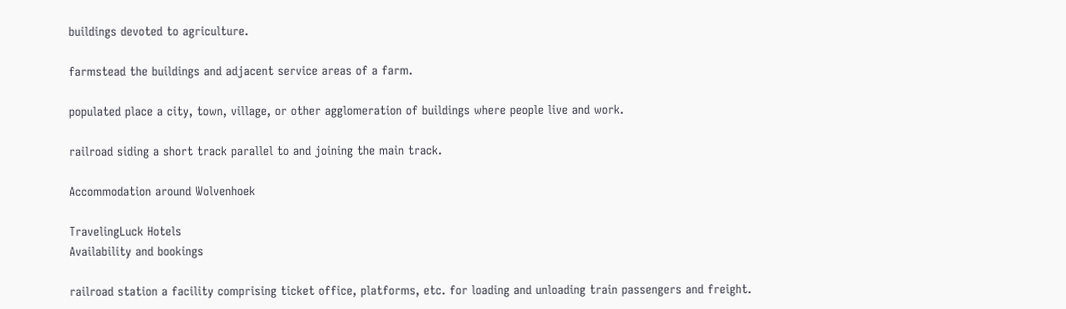buildings devoted to agriculture.

farmstead the buildings and adjacent service areas of a farm.

populated place a city, town, village, or other agglomeration of buildings where people live and work.

railroad siding a short track parallel to and joining the main track.

Accommodation around Wolvenhoek

TravelingLuck Hotels
Availability and bookings

railroad station a facility comprising ticket office, platforms, etc. for loading and unloading train passengers and freight.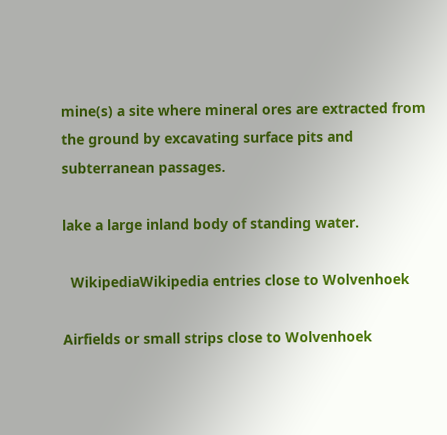mine(s) a site where mineral ores are extracted from the ground by excavating surface pits and subterranean passages.

lake a large inland body of standing water.

  WikipediaWikipedia entries close to Wolvenhoek

Airfields or small strips close to Wolvenhoek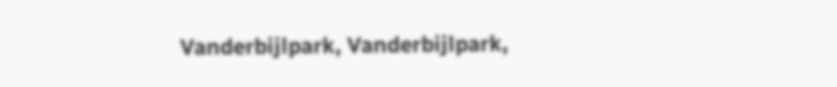Vanderbijlpark, Vanderbijlpark,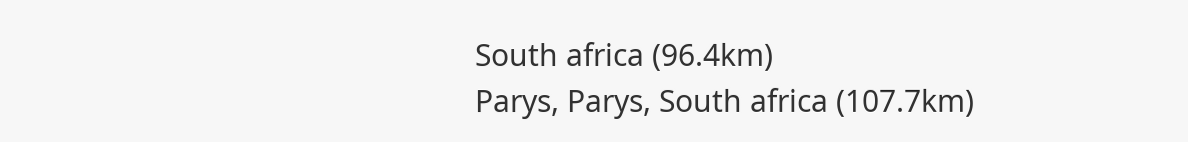South africa (96.4km)
Parys, Parys, South africa (107.7km)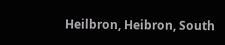Heilbron, Heibron, South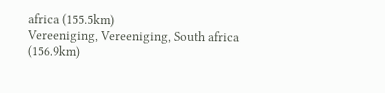africa (155.5km)
Vereeniging, Vereeniging, South africa (156.9km)